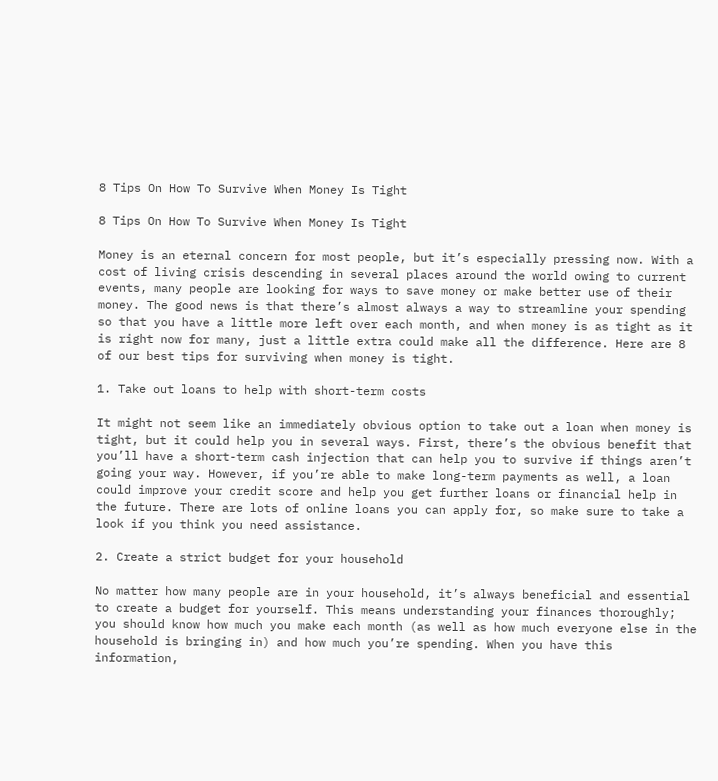8 Tips On How To Survive When Money Is Tight

8 Tips On How To Survive When Money Is Tight

Money is an eternal concern for most people, but it’s especially pressing now. With a cost of living crisis descending in several places around the world owing to current events, many people are looking for ways to save money or make better use of their money. The good news is that there’s almost always a way to streamline your spending so that you have a little more left over each month, and when money is as tight as it is right now for many, just a little extra could make all the difference. Here are 8 of our best tips for surviving when money is tight.

1. Take out loans to help with short-term costs

It might not seem like an immediately obvious option to take out a loan when money is tight, but it could help you in several ways. First, there’s the obvious benefit that you’ll have a short-term cash injection that can help you to survive if things aren’t going your way. However, if you’re able to make long-term payments as well, a loan could improve your credit score and help you get further loans or financial help in the future. There are lots of online loans you can apply for, so make sure to take a look if you think you need assistance.

2. Create a strict budget for your household

No matter how many people are in your household, it’s always beneficial and essential to create a budget for yourself. This means understanding your finances thoroughly; you should know how much you make each month (as well as how much everyone else in the household is bringing in) and how much you’re spending. When you have this information,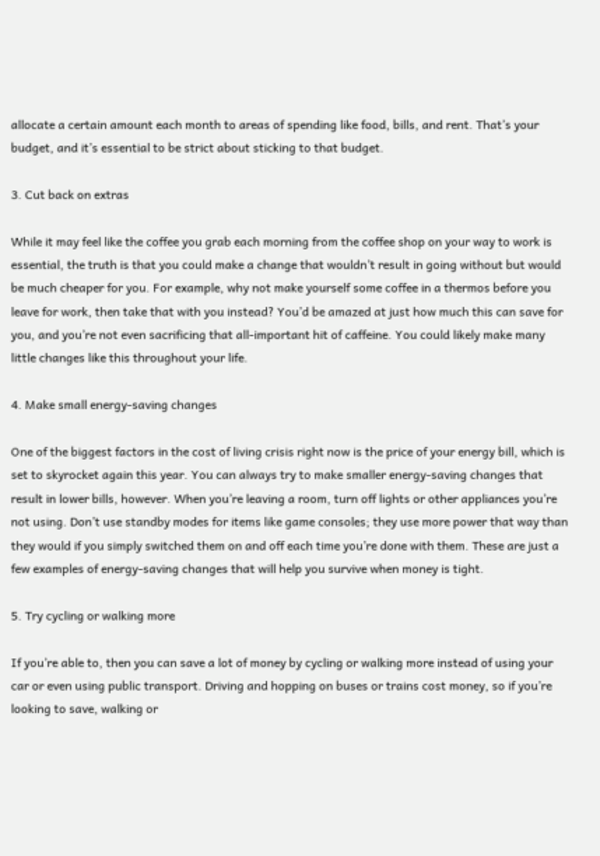allocate a certain amount each month to areas of spending like food, bills, and rent. That’s your budget, and it’s essential to be strict about sticking to that budget.

3. Cut back on extras

While it may feel like the coffee you grab each morning from the coffee shop on your way to work is essential, the truth is that you could make a change that wouldn’t result in going without but would be much cheaper for you. For example, why not make yourself some coffee in a thermos before you leave for work, then take that with you instead? You’d be amazed at just how much this can save for you, and you’re not even sacrificing that all-important hit of caffeine. You could likely make many little changes like this throughout your life.

4. Make small energy-saving changes

One of the biggest factors in the cost of living crisis right now is the price of your energy bill, which is set to skyrocket again this year. You can always try to make smaller energy-saving changes that result in lower bills, however. When you’re leaving a room, turn off lights or other appliances you’re not using. Don’t use standby modes for items like game consoles; they use more power that way than they would if you simply switched them on and off each time you’re done with them. These are just a few examples of energy-saving changes that will help you survive when money is tight.

5. Try cycling or walking more

If you’re able to, then you can save a lot of money by cycling or walking more instead of using your car or even using public transport. Driving and hopping on buses or trains cost money, so if you’re looking to save, walking or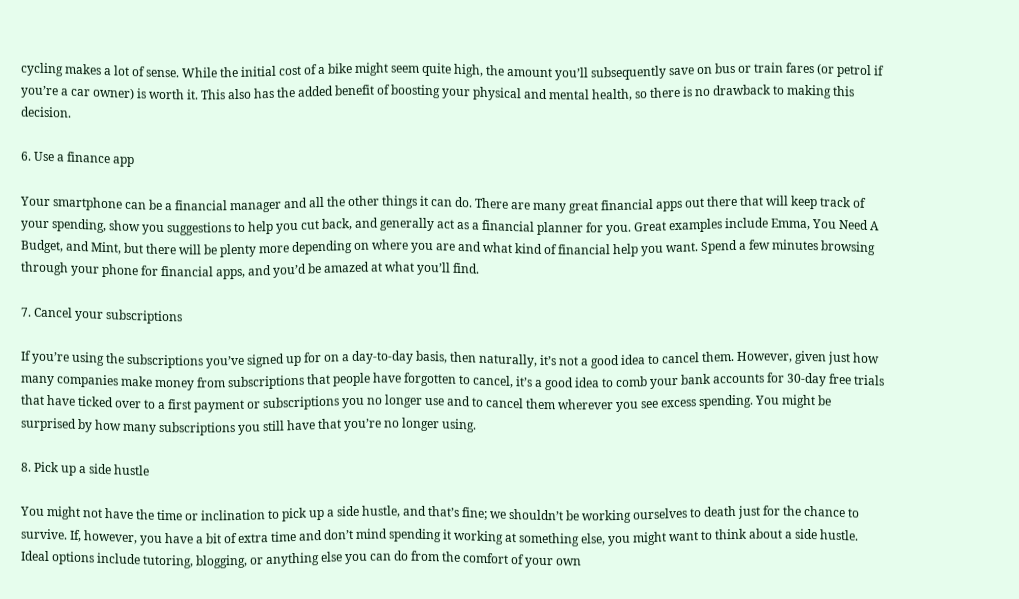cycling makes a lot of sense. While the initial cost of a bike might seem quite high, the amount you’ll subsequently save on bus or train fares (or petrol if you’re a car owner) is worth it. This also has the added benefit of boosting your physical and mental health, so there is no drawback to making this decision.

6. Use a finance app

Your smartphone can be a financial manager and all the other things it can do. There are many great financial apps out there that will keep track of your spending, show you suggestions to help you cut back, and generally act as a financial planner for you. Great examples include Emma, You Need A Budget, and Mint, but there will be plenty more depending on where you are and what kind of financial help you want. Spend a few minutes browsing through your phone for financial apps, and you’d be amazed at what you’ll find.

7. Cancel your subscriptions

If you’re using the subscriptions you’ve signed up for on a day-to-day basis, then naturally, it’s not a good idea to cancel them. However, given just how many companies make money from subscriptions that people have forgotten to cancel, it’s a good idea to comb your bank accounts for 30-day free trials that have ticked over to a first payment or subscriptions you no longer use and to cancel them wherever you see excess spending. You might be surprised by how many subscriptions you still have that you’re no longer using.

8. Pick up a side hustle

You might not have the time or inclination to pick up a side hustle, and that’s fine; we shouldn’t be working ourselves to death just for the chance to survive. If, however, you have a bit of extra time and don’t mind spending it working at something else, you might want to think about a side hustle. Ideal options include tutoring, blogging, or anything else you can do from the comfort of your own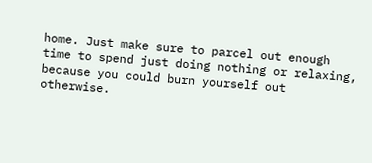home. Just make sure to parcel out enough time to spend just doing nothing or relaxing, because you could burn yourself out otherwise.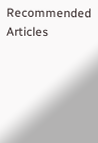Recommended Articles